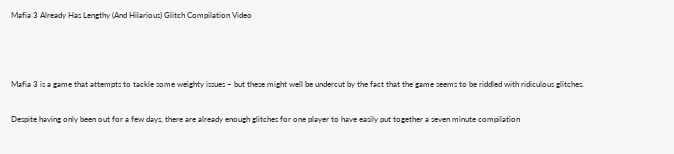Mafia 3 Already Has Lengthy (And Hilarious) Glitch Compilation Video



Mafia 3 is a game that attempts to tackle some weighty issues – but these might well be undercut by the fact that the game seems to be riddled with ridiculous glitches.

Despite having only been out for a few days, there are already enough glitches for one player to have easily put together a seven minute compilation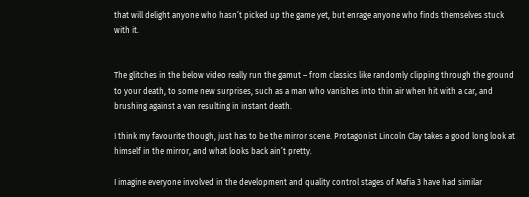that will delight anyone who hasn’t picked up the game yet, but enrage anyone who finds themselves stuck with it.


The glitches in the below video really run the gamut – from classics like randomly clipping through the ground to your death, to some new surprises, such as a man who vanishes into thin air when hit with a car, and brushing against a van resulting in instant death.

I think my favourite though, just has to be the mirror scene. Protagonist Lincoln Clay takes a good long look at himself in the mirror, and what looks back ain’t pretty.

I imagine everyone involved in the development and quality control stages of Mafia 3 have had similar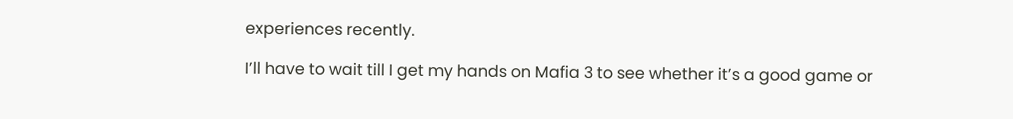experiences recently.

I’ll have to wait till I get my hands on Mafia 3 to see whether it’s a good game or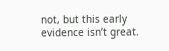not, but this early evidence isn’t great.